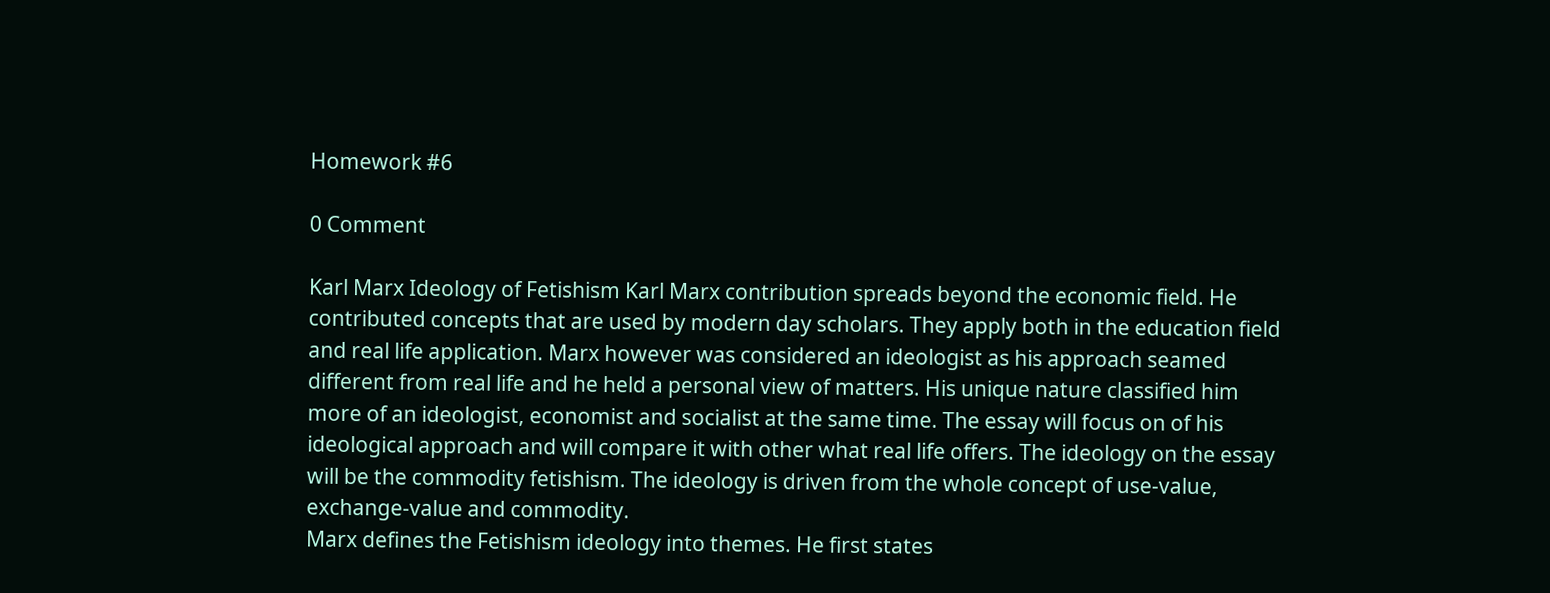Homework #6

0 Comment

Karl Marx Ideology of Fetishism Karl Marx contribution spreads beyond the economic field. He contributed concepts that are used by modern day scholars. They apply both in the education field and real life application. Marx however was considered an ideologist as his approach seamed different from real life and he held a personal view of matters. His unique nature classified him more of an ideologist, economist and socialist at the same time. The essay will focus on of his ideological approach and will compare it with other what real life offers. The ideology on the essay will be the commodity fetishism. The ideology is driven from the whole concept of use-value, exchange-value and commodity.
Marx defines the Fetishism ideology into themes. He first states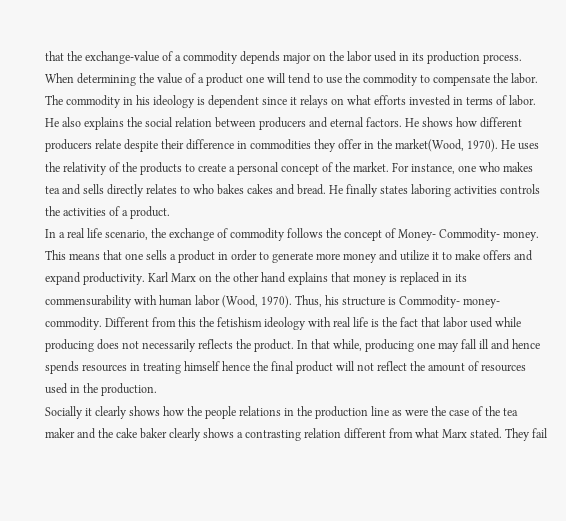that the exchange-value of a commodity depends major on the labor used in its production process. When determining the value of a product one will tend to use the commodity to compensate the labor. The commodity in his ideology is dependent since it relays on what efforts invested in terms of labor. He also explains the social relation between producers and eternal factors. He shows how different producers relate despite their difference in commodities they offer in the market(Wood, 1970). He uses the relativity of the products to create a personal concept of the market. For instance, one who makes tea and sells directly relates to who bakes cakes and bread. He finally states laboring activities controls the activities of a product.
In a real life scenario, the exchange of commodity follows the concept of Money- Commodity- money. This means that one sells a product in order to generate more money and utilize it to make offers and expand productivity. Karl Marx on the other hand explains that money is replaced in its commensurability with human labor (Wood, 1970). Thus, his structure is Commodity- money- commodity. Different from this the fetishism ideology with real life is the fact that labor used while producing does not necessarily reflects the product. In that while, producing one may fall ill and hence spends resources in treating himself hence the final product will not reflect the amount of resources used in the production.
Socially it clearly shows how the people relations in the production line as were the case of the tea maker and the cake baker clearly shows a contrasting relation different from what Marx stated. They fail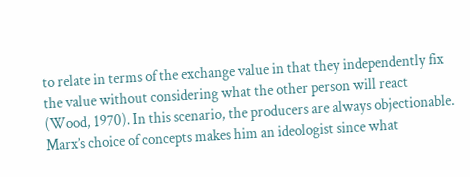to relate in terms of the exchange value in that they independently fix the value without considering what the other person will react (Wood, 1970). In this scenario, the producers are always objectionable.
Marx’s choice of concepts makes him an ideologist since what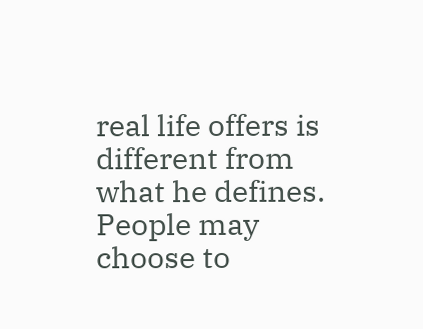real life offers is different from what he defines. People may choose to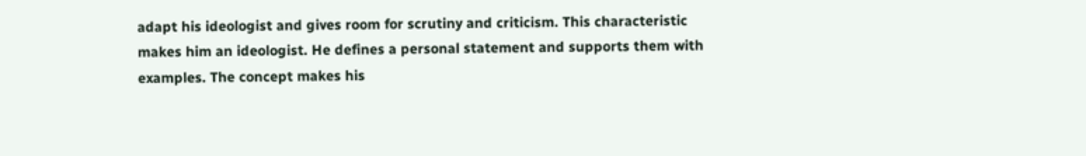adapt his ideologist and gives room for scrutiny and criticism. This characteristic makes him an ideologist. He defines a personal statement and supports them with examples. The concept makes his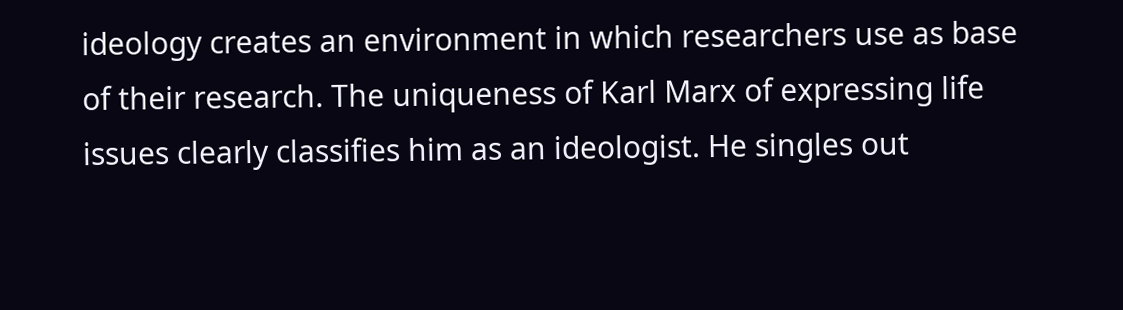ideology creates an environment in which researchers use as base of their research. The uniqueness of Karl Marx of expressing life issues clearly classifies him as an ideologist. He singles out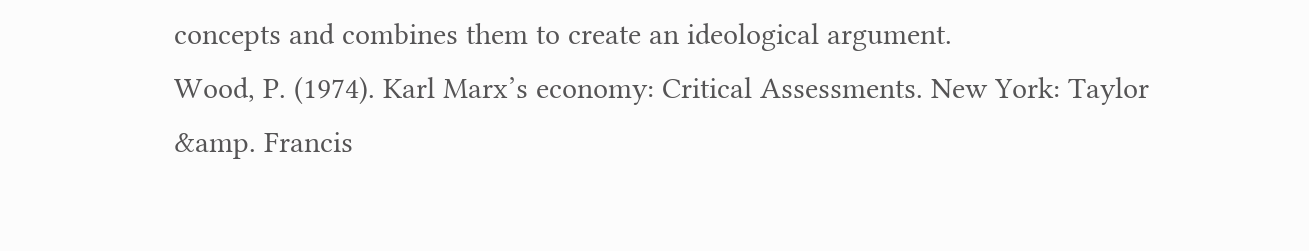concepts and combines them to create an ideological argument.
Wood, P. (1974). Karl Marx’s economy: Critical Assessments. New York: Taylor &amp. Francis